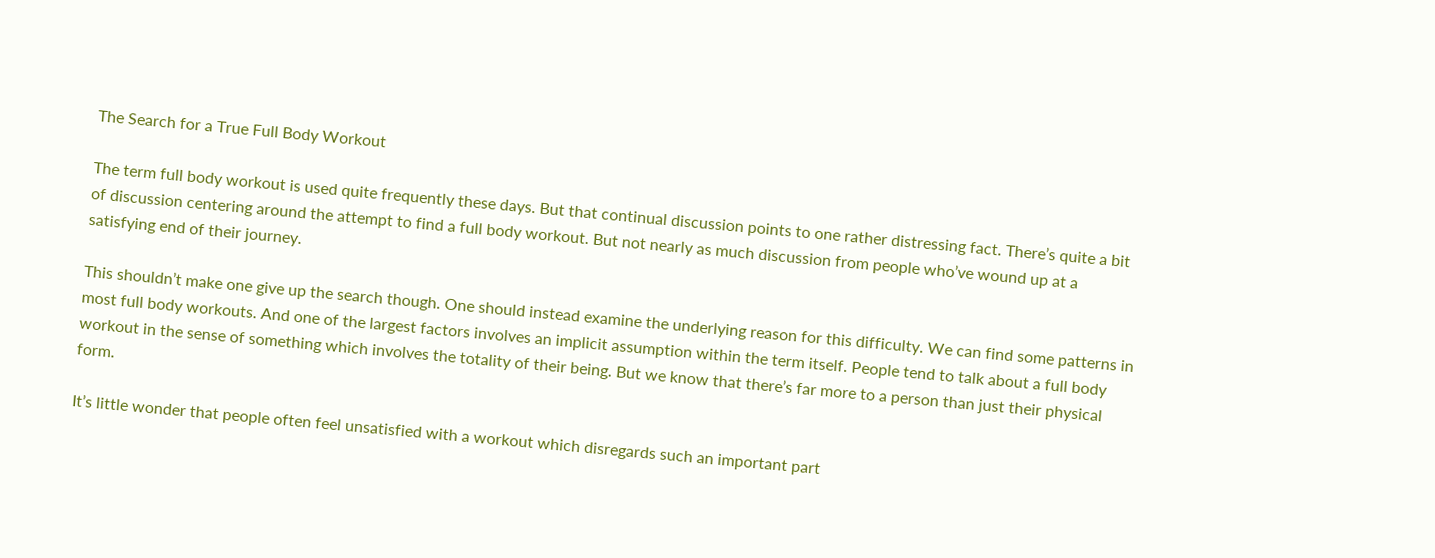The Search for a True Full Body Workout

The term full body workout is used quite frequently these days. But that continual discussion points to one rather distressing fact. There’s quite a bit of discussion centering around the attempt to find a full body workout. But not nearly as much discussion from people who’ve wound up at a satisfying end of their journey.

This shouldn’t make one give up the search though. One should instead examine the underlying reason for this difficulty. We can find some patterns in most full body workouts. And one of the largest factors involves an implicit assumption within the term itself. People tend to talk about a full body workout in the sense of something which involves the totality of their being. But we know that there’s far more to a person than just their physical form.

It’s little wonder that people often feel unsatisfied with a workout which disregards such an important part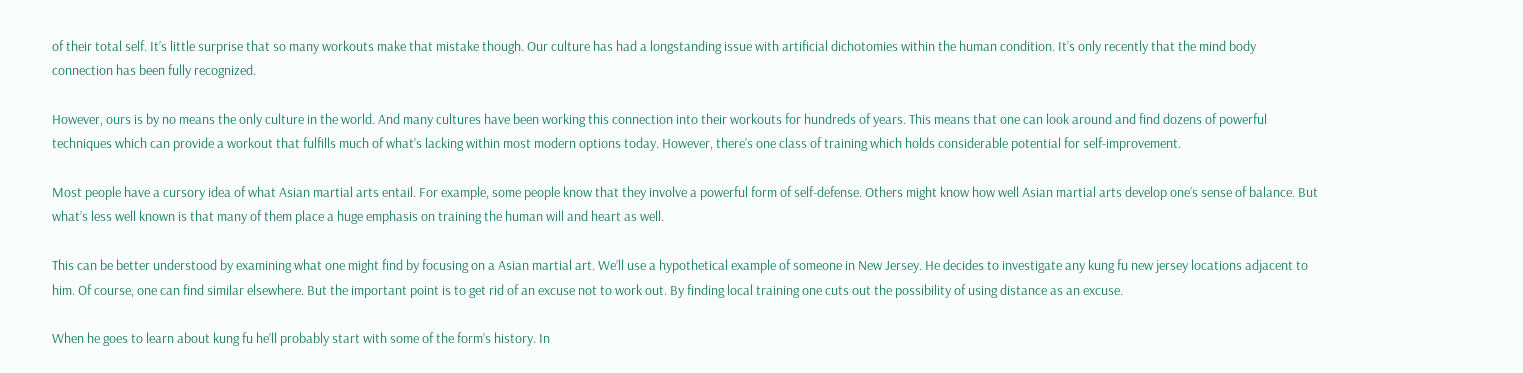of their total self. It’s little surprise that so many workouts make that mistake though. Our culture has had a longstanding issue with artificial dichotomies within the human condition. It’s only recently that the mind body connection has been fully recognized.

However, ours is by no means the only culture in the world. And many cultures have been working this connection into their workouts for hundreds of years. This means that one can look around and find dozens of powerful techniques which can provide a workout that fulfills much of what’s lacking within most modern options today. However, there’s one class of training which holds considerable potential for self-improvement.

Most people have a cursory idea of what Asian martial arts entail. For example, some people know that they involve a powerful form of self-defense. Others might know how well Asian martial arts develop one’s sense of balance. But what’s less well known is that many of them place a huge emphasis on training the human will and heart as well.

This can be better understood by examining what one might find by focusing on a Asian martial art. We’ll use a hypothetical example of someone in New Jersey. He decides to investigate any kung fu new jersey locations adjacent to him. Of course, one can find similar elsewhere. But the important point is to get rid of an excuse not to work out. By finding local training one cuts out the possibility of using distance as an excuse.

When he goes to learn about kung fu he’ll probably start with some of the form’s history. In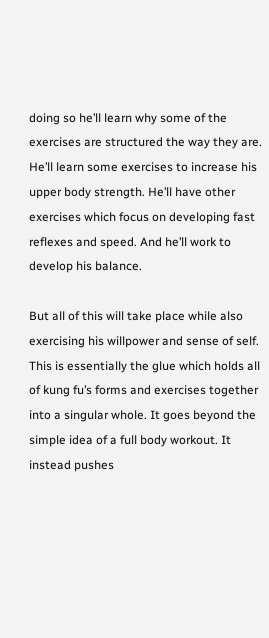doing so he’ll learn why some of the exercises are structured the way they are. He’ll learn some exercises to increase his upper body strength. He’ll have other exercises which focus on developing fast reflexes and speed. And he’ll work to develop his balance.

But all of this will take place while also exercising his willpower and sense of self. This is essentially the glue which holds all of kung fu’s forms and exercises together into a singular whole. It goes beyond the simple idea of a full body workout. It instead pushes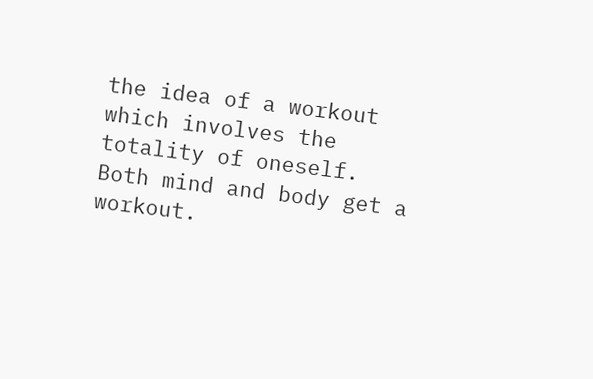the idea of a workout which involves the totality of oneself. Both mind and body get a workout.